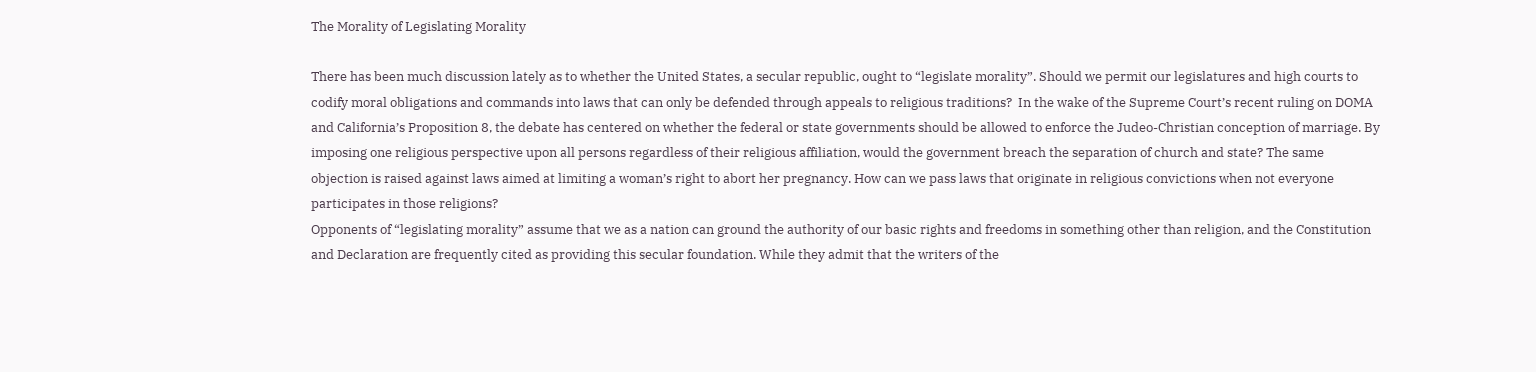The Morality of Legislating Morality

There has been much discussion lately as to whether the United States, a secular republic, ought to “legislate morality”. Should we permit our legislatures and high courts to codify moral obligations and commands into laws that can only be defended through appeals to religious traditions?  In the wake of the Supreme Court’s recent ruling on DOMA and California’s Proposition 8, the debate has centered on whether the federal or state governments should be allowed to enforce the Judeo-Christian conception of marriage. By imposing one religious perspective upon all persons regardless of their religious affiliation, would the government breach the separation of church and state? The same objection is raised against laws aimed at limiting a woman’s right to abort her pregnancy. How can we pass laws that originate in religious convictions when not everyone participates in those religions?
Opponents of “legislating morality” assume that we as a nation can ground the authority of our basic rights and freedoms in something other than religion, and the Constitution and Declaration are frequently cited as providing this secular foundation. While they admit that the writers of the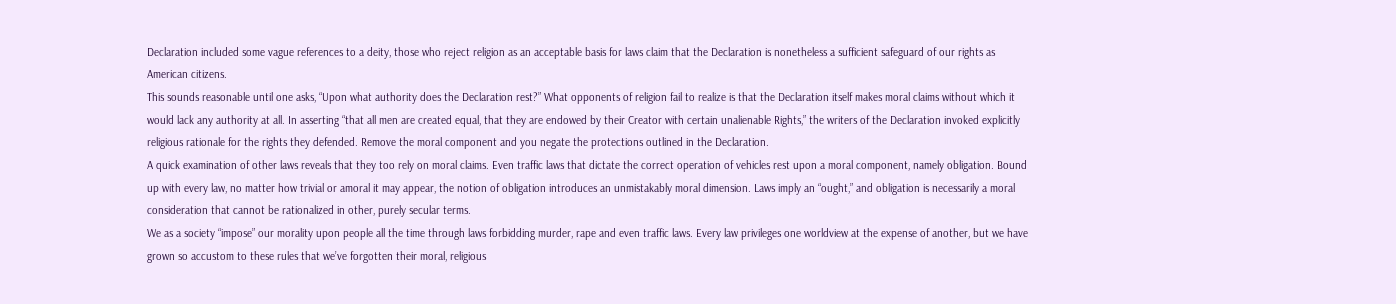Declaration included some vague references to a deity, those who reject religion as an acceptable basis for laws claim that the Declaration is nonetheless a sufficient safeguard of our rights as American citizens.
This sounds reasonable until one asks, “Upon what authority does the Declaration rest?” What opponents of religion fail to realize is that the Declaration itself makes moral claims without which it would lack any authority at all. In asserting “that all men are created equal, that they are endowed by their Creator with certain unalienable Rights,” the writers of the Declaration invoked explicitly religious rationale for the rights they defended. Remove the moral component and you negate the protections outlined in the Declaration.
A quick examination of other laws reveals that they too rely on moral claims. Even traffic laws that dictate the correct operation of vehicles rest upon a moral component, namely obligation. Bound up with every law, no matter how trivial or amoral it may appear, the notion of obligation introduces an unmistakably moral dimension. Laws imply an “ought,” and obligation is necessarily a moral consideration that cannot be rationalized in other, purely secular terms.
We as a society “impose” our morality upon people all the time through laws forbidding murder, rape and even traffic laws. Every law privileges one worldview at the expense of another, but we have grown so accustom to these rules that we’ve forgotten their moral, religious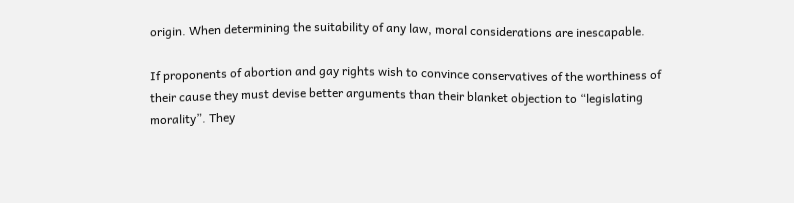origin. When determining the suitability of any law, moral considerations are inescapable.

If proponents of abortion and gay rights wish to convince conservatives of the worthiness of their cause they must devise better arguments than their blanket objection to “legislating morality”. They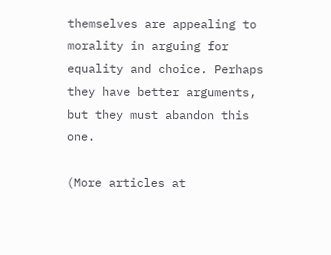themselves are appealing to morality in arguing for equality and choice. Perhaps they have better arguments, but they must abandon this one.

(More articles at